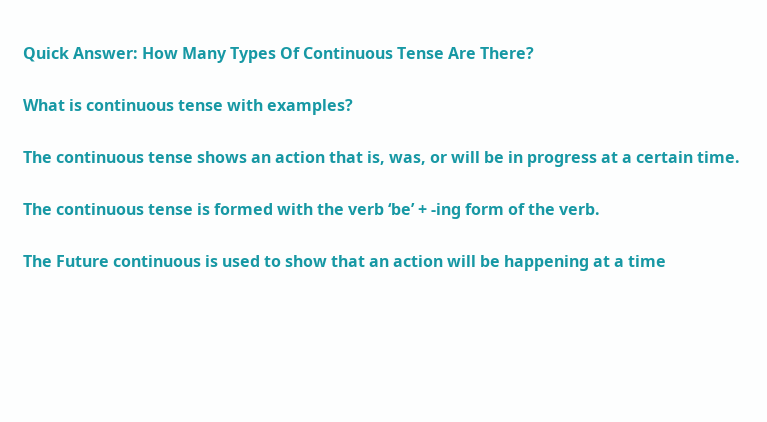Quick Answer: How Many Types Of Continuous Tense Are There?

What is continuous tense with examples?

The continuous tense shows an action that is, was, or will be in progress at a certain time.

The continuous tense is formed with the verb ‘be’ + -ing form of the verb.

The Future continuous is used to show that an action will be happening at a time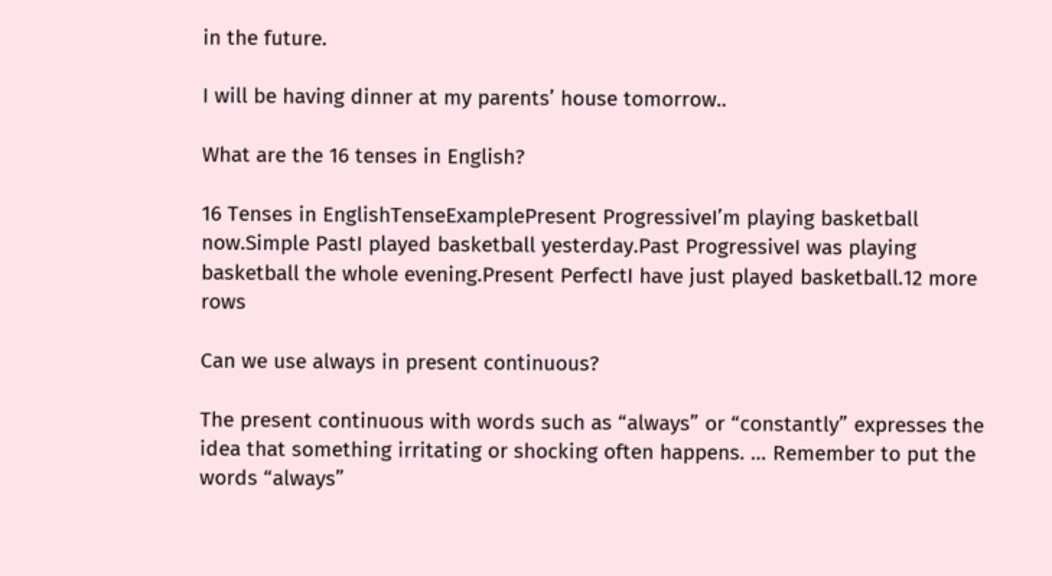in the future.

I will be having dinner at my parents’ house tomorrow..

What are the 16 tenses in English?

16 Tenses in EnglishTenseExamplePresent ProgressiveI’m playing basketball now.Simple PastI played basketball yesterday.Past ProgressiveI was playing basketball the whole evening.Present PerfectI have just played basketball.12 more rows

Can we use always in present continuous?

The present continuous with words such as “always” or “constantly” expresses the idea that something irritating or shocking often happens. … Remember to put the words “always”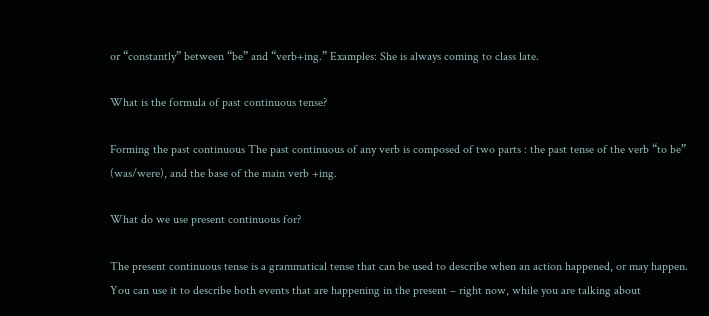or “constantly” between “be” and “verb+ing.” Examples: She is always coming to class late.

What is the formula of past continuous tense?

Forming the past continuous The past continuous of any verb is composed of two parts : the past tense of the verb “to be” (was/were), and the base of the main verb +ing.

What do we use present continuous for?

The present continuous tense is a grammatical tense that can be used to describe when an action happened, or may happen. You can use it to describe both events that are happening in the present – right now, while you are talking about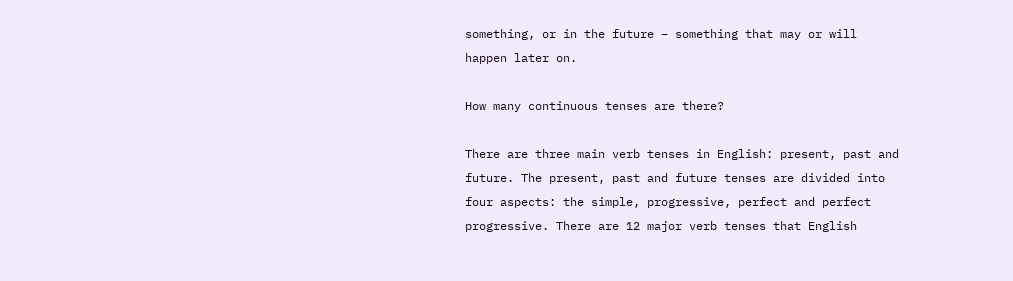something, or in the future – something that may or will happen later on.

How many continuous tenses are there?

There are three main verb tenses in English: present, past and future. The present, past and future tenses are divided into four aspects: the simple, progressive, perfect and perfect progressive. There are 12 major verb tenses that English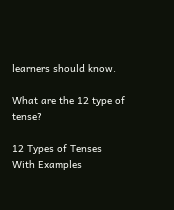learners should know.

What are the 12 type of tense?

12 Types of Tenses With Examples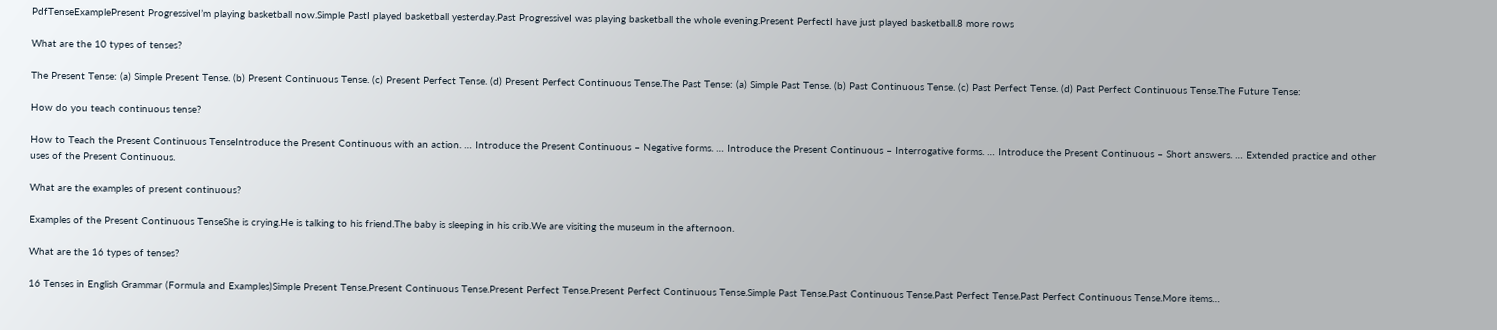PdfTenseExamplePresent ProgressiveI’m playing basketball now.Simple PastI played basketball yesterday.Past ProgressiveI was playing basketball the whole evening.Present PerfectI have just played basketball.8 more rows

What are the 10 types of tenses?

The Present Tense: (a) Simple Present Tense. (b) Present Continuous Tense. (c) Present Perfect Tense. (d) Present Perfect Continuous Tense.The Past Tense: (a) Simple Past Tense. (b) Past Continuous Tense. (c) Past Perfect Tense. (d) Past Perfect Continuous Tense.The Future Tense:

How do you teach continuous tense?

How to Teach the Present Continuous TenseIntroduce the Present Continuous with an action. … Introduce the Present Continuous – Negative forms. … Introduce the Present Continuous – Interrogative forms. … Introduce the Present Continuous – Short answers. … Extended practice and other uses of the Present Continuous.

What are the examples of present continuous?

Examples of the Present Continuous TenseShe is crying.He is talking to his friend.The baby is sleeping in his crib.We are visiting the museum in the afternoon.

What are the 16 types of tenses?

16 Tenses in English Grammar (Formula and Examples)Simple Present Tense.Present Continuous Tense.Present Perfect Tense.Present Perfect Continuous Tense.Simple Past Tense.Past Continuous Tense.Past Perfect Tense.Past Perfect Continuous Tense.More items…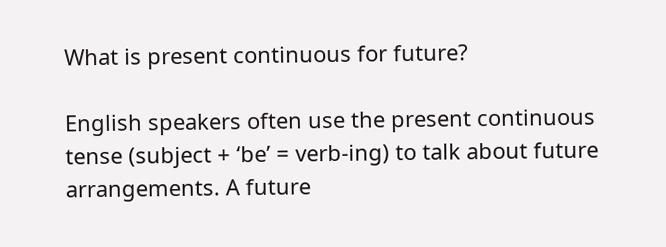What is present continuous for future?

English speakers often use the present continuous tense (subject + ‘be’ = verb-ing) to talk about future arrangements. A future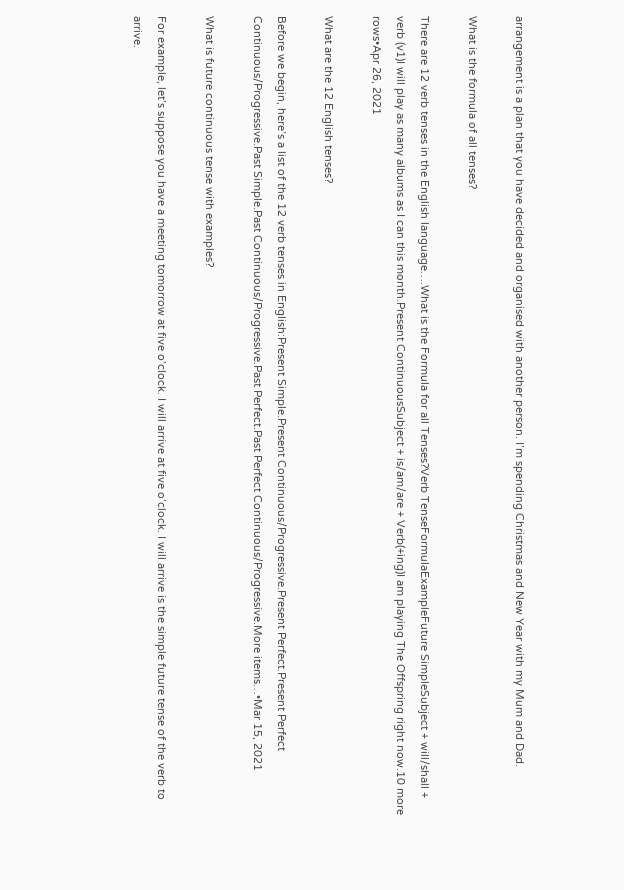arrangement is a plan that you have decided and organised with another person. I’m spending Christmas and New Year with my Mum and Dad.

What is the formula of all tenses?

There are 12 verb tenses in the English language….What is the Formula for all Tenses?Verb TenseFormulaExampleFuture SimpleSubject + will/shall + verb (v1)I will play as many albums as I can this month.Present ContinuousSubject + is/am/are + Verb(+ing)I am playing The Offspring right now.10 more rows•Apr 26, 2021

What are the 12 English tenses?

Before we begin, here’s a list of the 12 verb tenses in English:Present Simple.Present Continuous/Progressive.Present Perfect.Present Perfect Continuous/Progressive.Past Simple.Past Continuous/Progressive.Past Perfect.Past Perfect Continuous/Progressive.More items…•Mar 15, 2021

What is future continuous tense with examples?

For example, let’s suppose you have a meeting tomorrow at five o’clock. I will arrive at five o’clock. I will arrive is the simple future tense of the verb to arrive.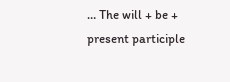… The will + be + present participle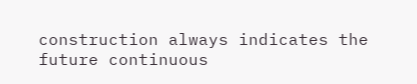construction always indicates the future continuous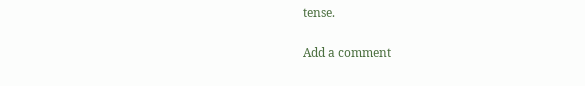tense.

Add a comment